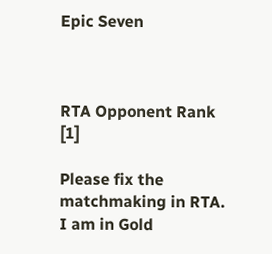Epic Seven



RTA Opponent Rank [1]

Please fix the matchmaking in RTA.  I am in Gold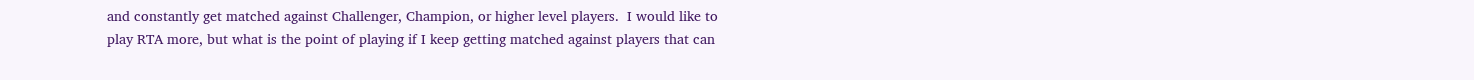and constantly get matched against Challenger, Champion, or higher level players.  I would like to play RTA more, but what is the point of playing if I keep getting matched against players that can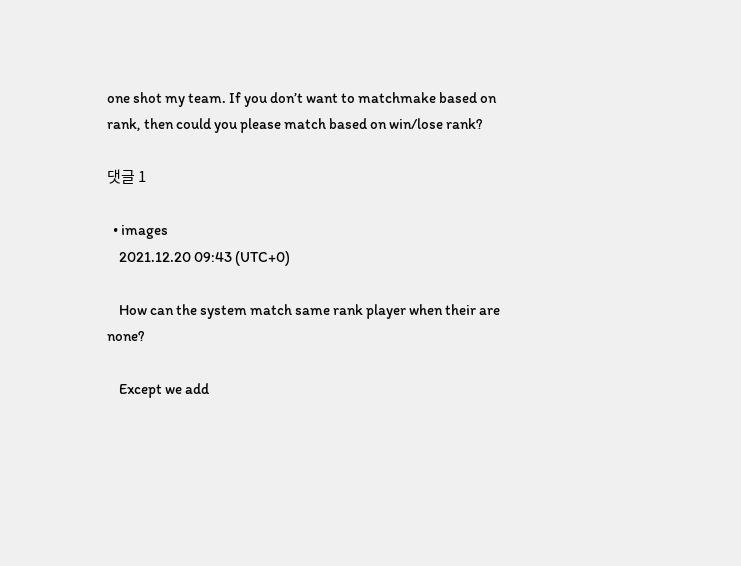one shot my team. If you don’t want to matchmake based on rank, then could you please match based on win/lose rank?

댓글 1

  • images
    2021.12.20 09:43 (UTC+0)

    How can the system match same rank player when their are none?

    Except we add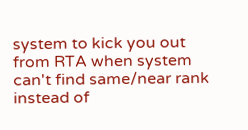system to kick you out from RTA when system can't find same/near rank instead of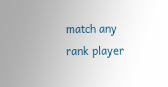match any rank player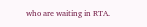who are waiting in RTA.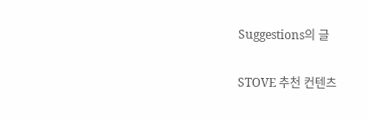Suggestions의 글

STOVE 추천 컨텐츠